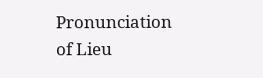Pronunciation of Lieu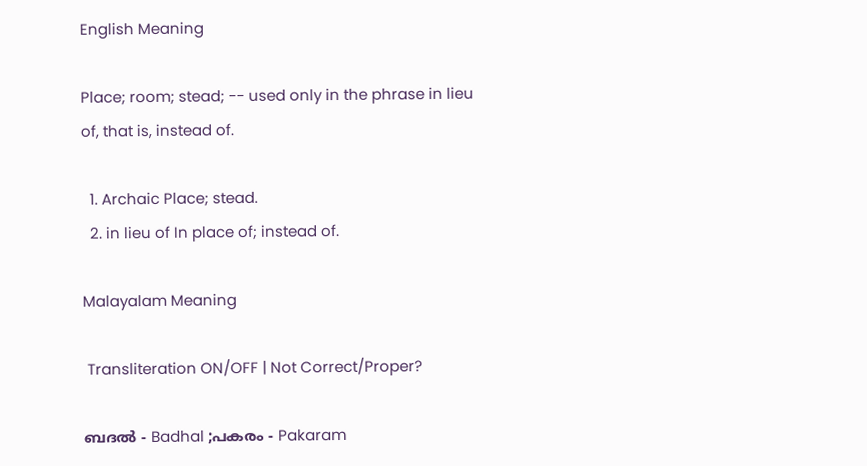English Meaning

Place; room; stead; -- used only in the phrase in lieu of, that is, instead of.

  1. Archaic Place; stead.
  2. in lieu of In place of; instead of.

Malayalam Meaning

 Transliteration ON/OFF | Not Correct/Proper?

ബദൽ - Badhal ;പകരം - Pakaram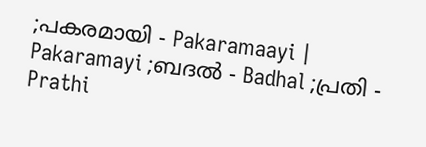;പകരമായി - Pakaramaayi | Pakaramayi ;ബദല്‍ - Badhal ;പ്രതി - Prathi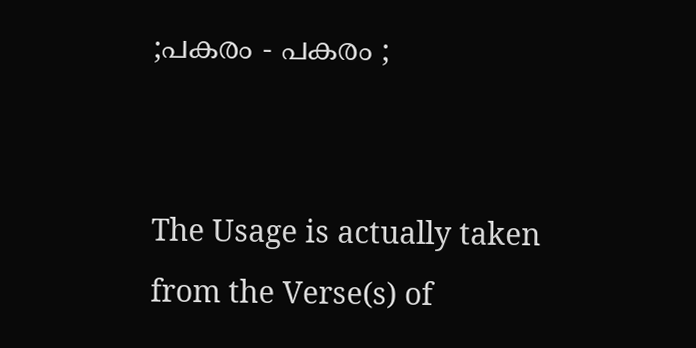;പകരം - പകരം ;


The Usage is actually taken from the Verse(s) of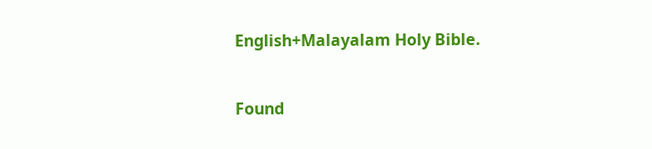English+Malayalam Holy Bible.


Found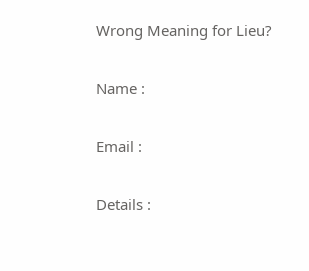Wrong Meaning for Lieu?

Name :

Email :

Details :